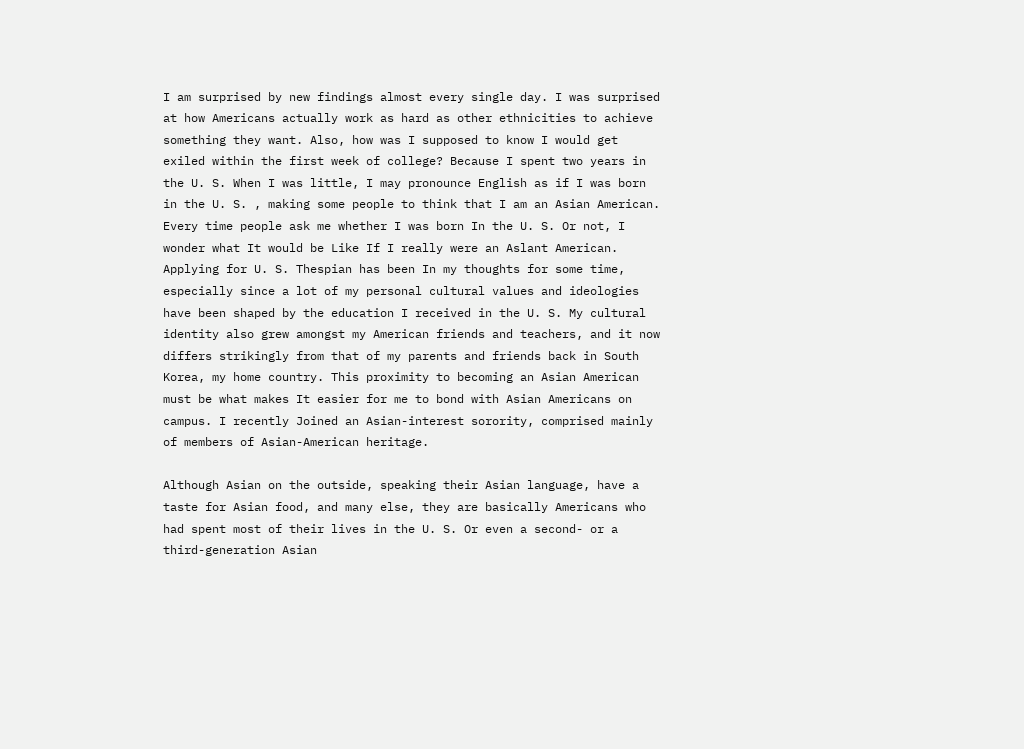I am surprised by new findings almost every single day. I was surprised at how Americans actually work as hard as other ethnicities to achieve something they want. Also, how was I supposed to know I would get exiled within the first week of college? Because I spent two years in the U. S. When I was little, I may pronounce English as if I was born in the U. S. , making some people to think that I am an Asian American. Every time people ask me whether I was born In the U. S. Or not, I wonder what It would be Like If I really were an Aslant American. Applying for U. S. Thespian has been In my thoughts for some time, especially since a lot of my personal cultural values and ideologies have been shaped by the education I received in the U. S. My cultural identity also grew amongst my American friends and teachers, and it now differs strikingly from that of my parents and friends back in South Korea, my home country. This proximity to becoming an Asian American must be what makes It easier for me to bond with Asian Americans on campus. I recently Joined an Asian-interest sorority, comprised mainly of members of Asian-American heritage.

Although Asian on the outside, speaking their Asian language, have a taste for Asian food, and many else, they are basically Americans who had spent most of their lives in the U. S. Or even a second- or a third-generation Asian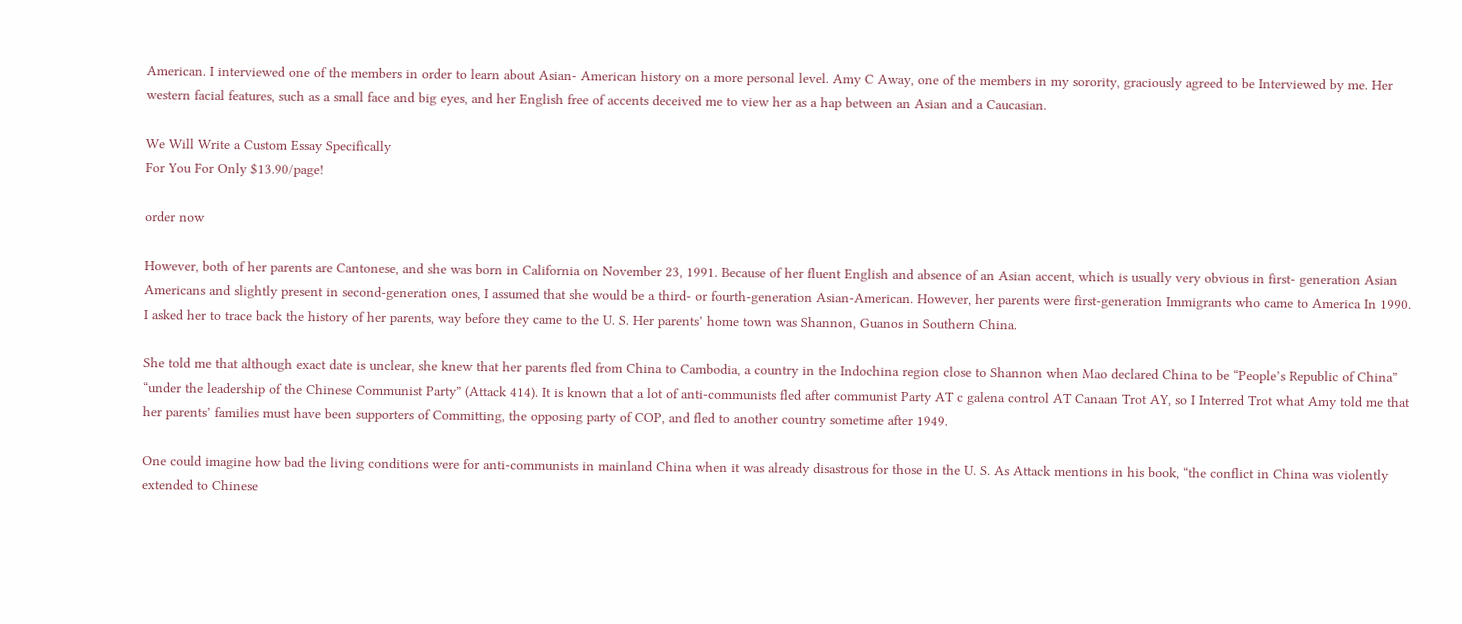American. I interviewed one of the members in order to learn about Asian- American history on a more personal level. Amy C Away, one of the members in my sorority, graciously agreed to be Interviewed by me. Her western facial features, such as a small face and big eyes, and her English free of accents deceived me to view her as a hap between an Asian and a Caucasian.

We Will Write a Custom Essay Specifically
For You For Only $13.90/page!

order now

However, both of her parents are Cantonese, and she was born in California on November 23, 1991. Because of her fluent English and absence of an Asian accent, which is usually very obvious in first- generation Asian Americans and slightly present in second-generation ones, I assumed that she would be a third- or fourth-generation Asian-American. However, her parents were first-generation Immigrants who came to America In 1990. I asked her to trace back the history of her parents, way before they came to the U. S. Her parents’ home town was Shannon, Guanos in Southern China.

She told me that although exact date is unclear, she knew that her parents fled from China to Cambodia, a country in the Indochina region close to Shannon when Mao declared China to be “People’s Republic of China” “under the leadership of the Chinese Communist Party” (Attack 414). It is known that a lot of anti-communists fled after communist Party AT c galena control AT Canaan Trot AY, so I Interred Trot what Amy told me that her parents’ families must have been supporters of Committing, the opposing party of COP, and fled to another country sometime after 1949.

One could imagine how bad the living conditions were for anti-communists in mainland China when it was already disastrous for those in the U. S. As Attack mentions in his book, “the conflict in China was violently extended to Chinese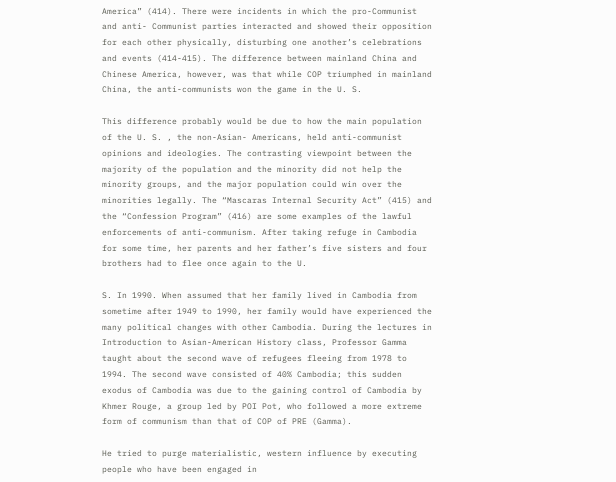America” (414). There were incidents in which the pro-Communist and anti- Communist parties interacted and showed their opposition for each other physically, disturbing one another’s celebrations and events (414-415). The difference between mainland China and Chinese America, however, was that while COP triumphed in mainland China, the anti-communists won the game in the U. S.

This difference probably would be due to how the main population of the U. S. , the non-Asian- Americans, held anti-communist opinions and ideologies. The contrasting viewpoint between the majority of the population and the minority did not help the minority groups, and the major population could win over the minorities legally. The “Mascaras Internal Security Act” (415) and the “Confession Program” (416) are some examples of the lawful enforcements of anti-communism. After taking refuge in Cambodia for some time, her parents and her father’s five sisters and four brothers had to flee once again to the U.

S. In 1990. When assumed that her family lived in Cambodia from sometime after 1949 to 1990, her family would have experienced the many political changes with other Cambodia. During the lectures in Introduction to Asian-American History class, Professor Gamma taught about the second wave of refugees fleeing from 1978 to 1994. The second wave consisted of 40% Cambodia; this sudden exodus of Cambodia was due to the gaining control of Cambodia by Khmer Rouge, a group led by POI Pot, who followed a more extreme form of communism than that of COP of PRE (Gamma).

He tried to purge materialistic, western influence by executing people who have been engaged in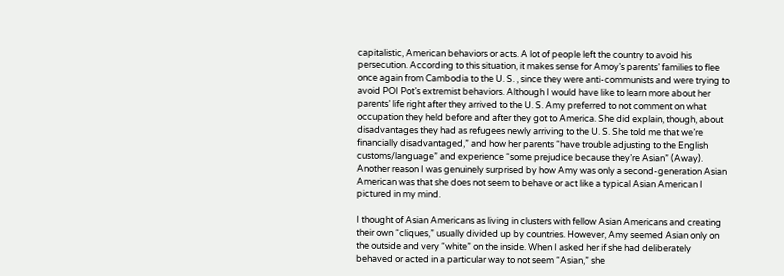capitalistic, American behaviors or acts. A lot of people left the country to avoid his persecution. According to this situation, it makes sense for Amoy’s parents’ families to flee once again from Cambodia to the U. S. , since they were anti-communists and were trying to avoid POI Pot’s extremist behaviors. Although I would have like to learn more about her parents’ life right after they arrived to the U. S. Amy preferred to not comment on what occupation they held before and after they got to America. She did explain, though, about disadvantages they had as refugees newly arriving to the U. S. She told me that we’re financially disadvantaged,” and how her parents “have trouble adjusting to the English customs/language” and experience “some prejudice because they’re Asian” (Away). Another reason I was genuinely surprised by how Amy was only a second-generation Asian American was that she does not seem to behave or act like a typical Asian American I pictured in my mind.

I thought of Asian Americans as living in clusters with fellow Asian Americans and creating their own “cliques,” usually divided up by countries. However, Amy seemed Asian only on the outside and very “white” on the inside. When I asked her if she had deliberately behaved or acted in a particular way to not seem “Asian,” she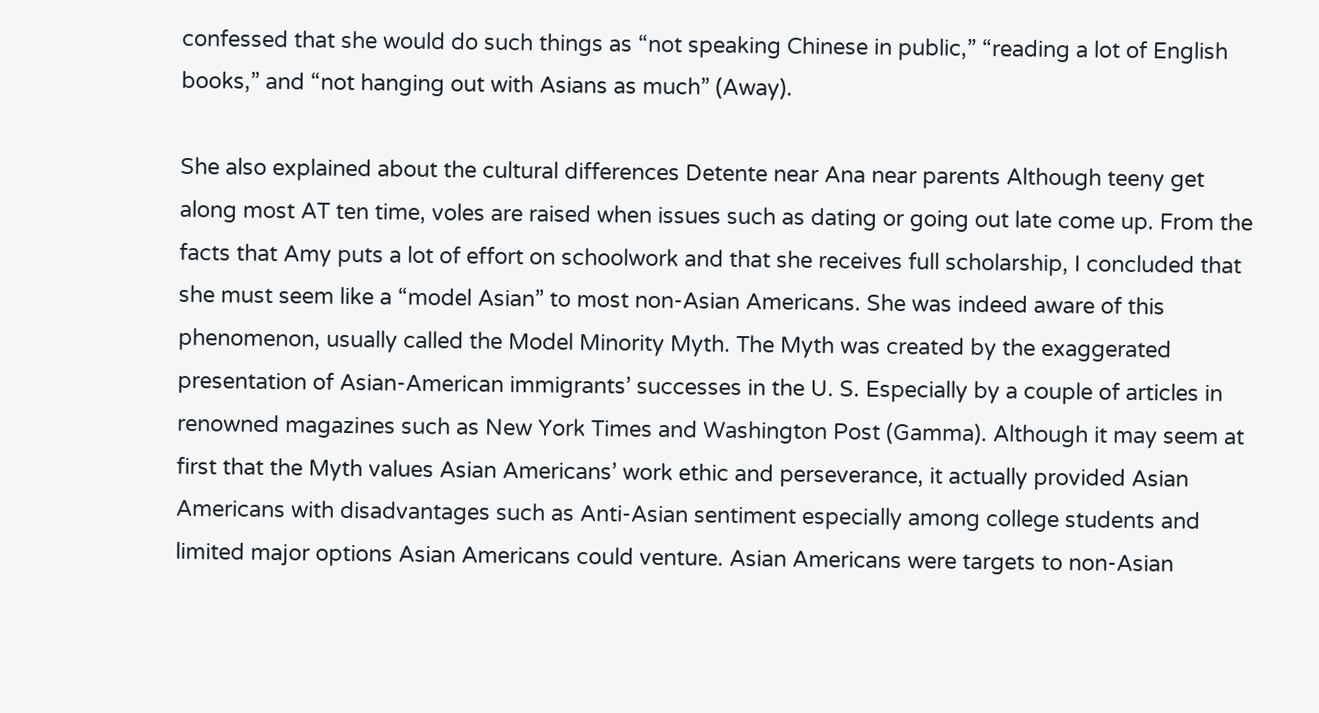confessed that she would do such things as “not speaking Chinese in public,” “reading a lot of English books,” and “not hanging out with Asians as much” (Away).

She also explained about the cultural differences Detente near Ana near parents Although teeny get along most AT ten time, voles are raised when issues such as dating or going out late come up. From the facts that Amy puts a lot of effort on schoolwork and that she receives full scholarship, I concluded that she must seem like a “model Asian” to most non-Asian Americans. She was indeed aware of this phenomenon, usually called the Model Minority Myth. The Myth was created by the exaggerated presentation of Asian-American immigrants’ successes in the U. S. Especially by a couple of articles in renowned magazines such as New York Times and Washington Post (Gamma). Although it may seem at first that the Myth values Asian Americans’ work ethic and perseverance, it actually provided Asian Americans with disadvantages such as Anti-Asian sentiment especially among college students and limited major options Asian Americans could venture. Asian Americans were targets to non-Asian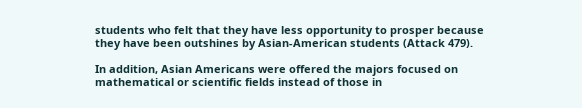students who felt that they have less opportunity to prosper because they have been outshines by Asian-American students (Attack 479).

In addition, Asian Americans were offered the majors focused on mathematical or scientific fields instead of those in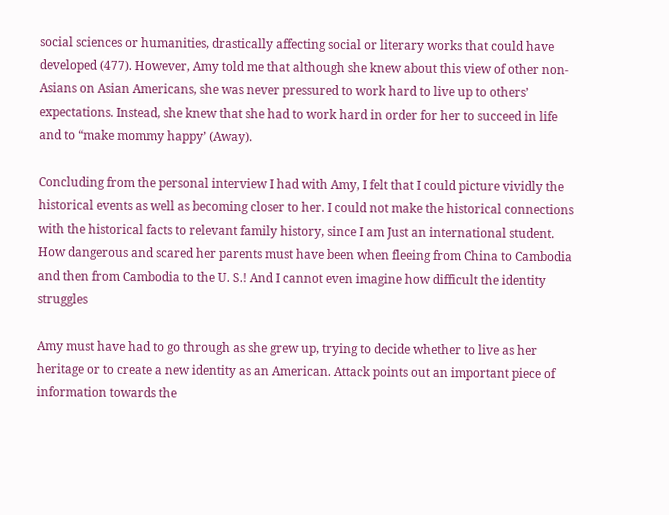social sciences or humanities, drastically affecting social or literary works that could have developed (477). However, Amy told me that although she knew about this view of other non-Asians on Asian Americans, she was never pressured to work hard to live up to others’ expectations. Instead, she knew that she had to work hard in order for her to succeed in life and to “make mommy happy’ (Away).

Concluding from the personal interview I had with Amy, I felt that I could picture vividly the historical events as well as becoming closer to her. I could not make the historical connections with the historical facts to relevant family history, since I am Just an international student. How dangerous and scared her parents must have been when fleeing from China to Cambodia and then from Cambodia to the U. S.! And I cannot even imagine how difficult the identity struggles

Amy must have had to go through as she grew up, trying to decide whether to live as her heritage or to create a new identity as an American. Attack points out an important piece of information towards the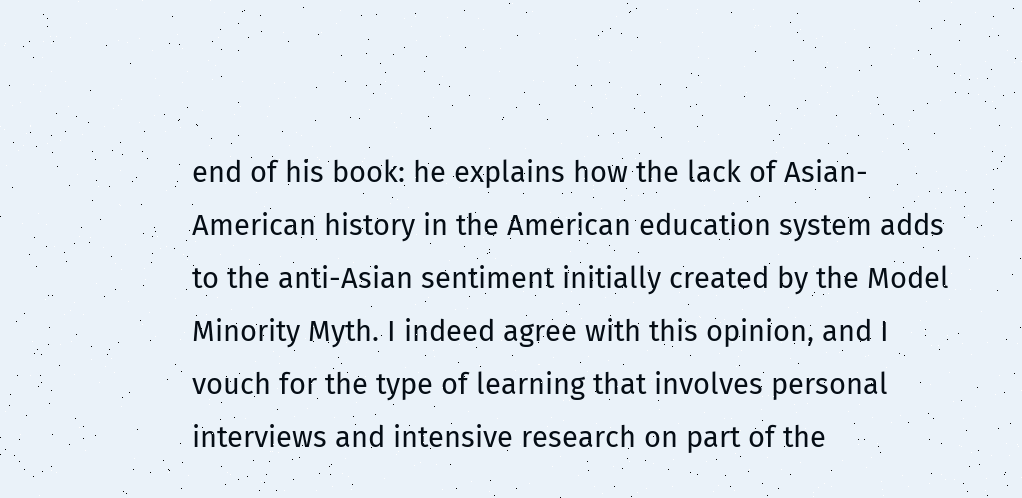end of his book: he explains how the lack of Asian-American history in the American education system adds to the anti-Asian sentiment initially created by the Model Minority Myth. I indeed agree with this opinion, and I vouch for the type of learning that involves personal interviews and intensive research on part of the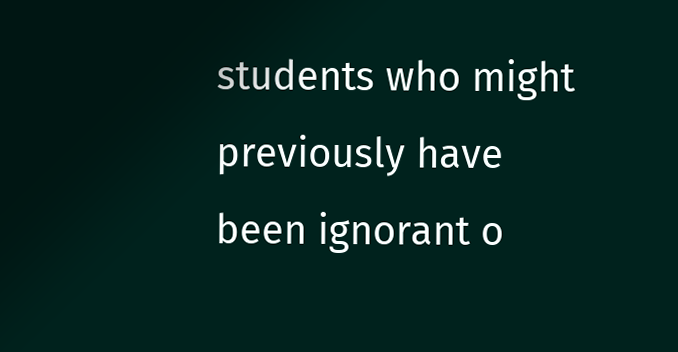students who might previously have been ignorant o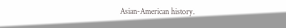Asian-American history.